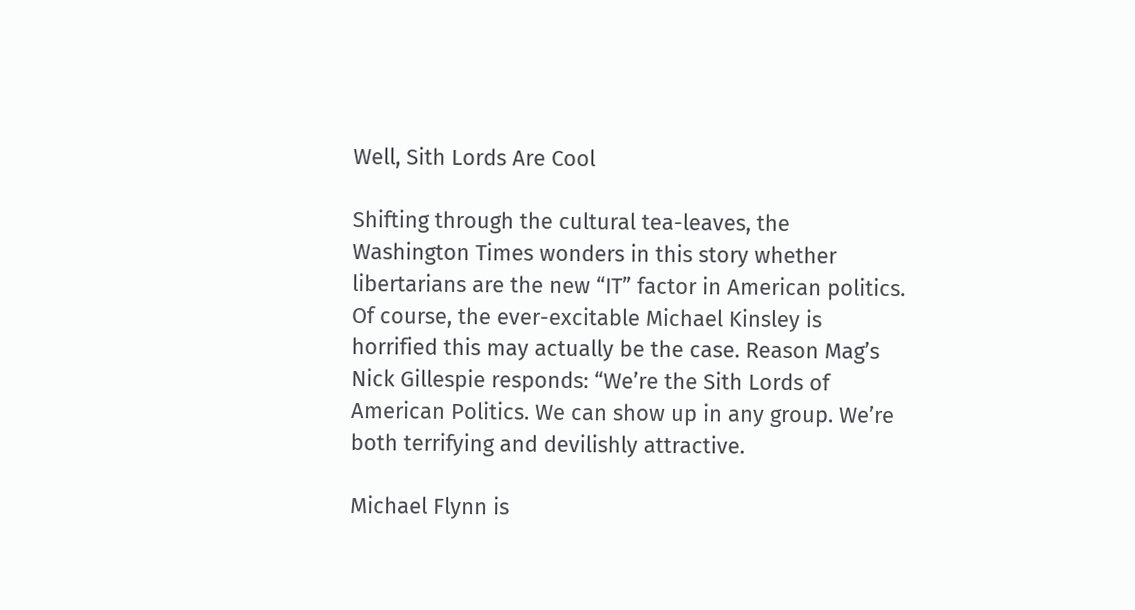Well, Sith Lords Are Cool

Shifting through the cultural tea-leaves, the Washington Times wonders in this story whether libertarians are the new “IT” factor in American politics. Of course, the ever-excitable Michael Kinsley is horrified this may actually be the case. Reason Mag’s Nick Gillespie responds: “We’re the Sith Lords of American Politics. We can show up in any group. We’re both terrifying and devilishly attractive.

Michael Flynn is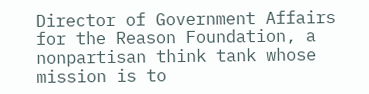Director of Government Affairs for the Reason Foundation, a nonpartisan think tank whose mission is to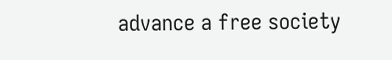advance a free society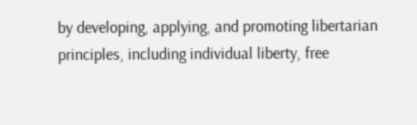by developing, applying, and promoting libertarian principles, including individual liberty, free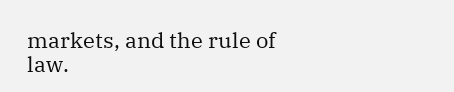markets, and the rule of law.